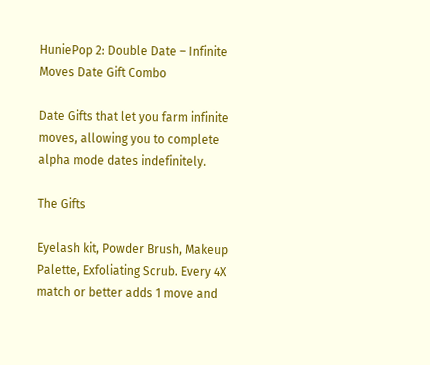HuniePop 2: Double Date – Infinite Moves Date Gift Combo

Date Gifts that let you farm infinite moves, allowing you to complete alpha mode dates indefinitely.

The Gifts

Eyelash kit, Powder Brush, Makeup Palette, Exfoliating Scrub. Every 4X match or better adds 1 move and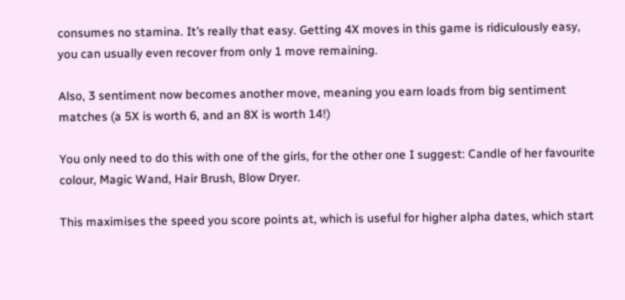consumes no stamina. It’s really that easy. Getting 4X moves in this game is ridiculously easy, you can usually even recover from only 1 move remaining.

Also, 3 sentiment now becomes another move, meaning you earn loads from big sentiment matches (a 5X is worth 6, and an 8X is worth 14!)

You only need to do this with one of the girls, for the other one I suggest: Candle of her favourite colour, Magic Wand, Hair Brush, Blow Dryer.

This maximises the speed you score points at, which is useful for higher alpha dates, which start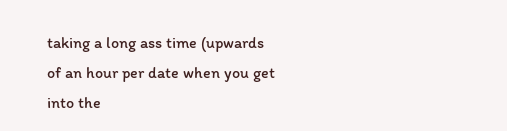taking a long ass time (upwards of an hour per date when you get into the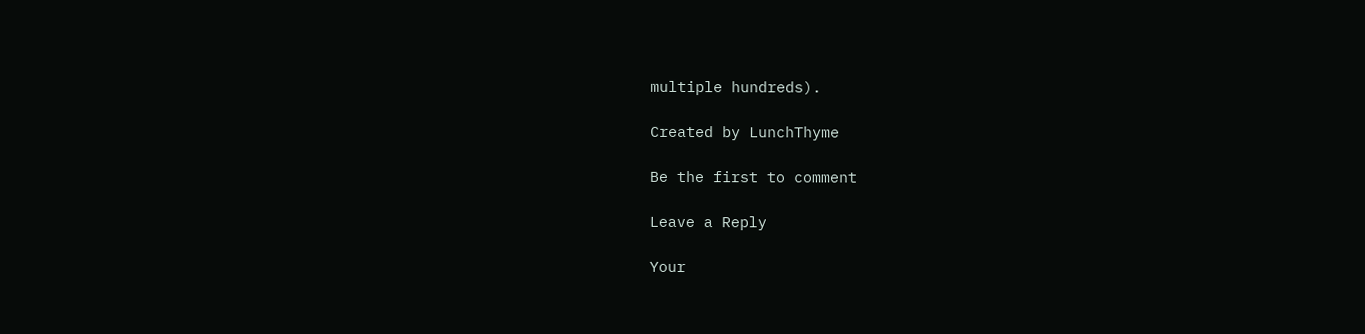multiple hundreds).

Created by LunchThyme

Be the first to comment

Leave a Reply

Your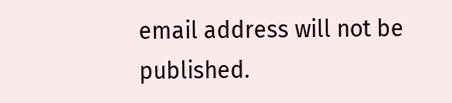email address will not be published.